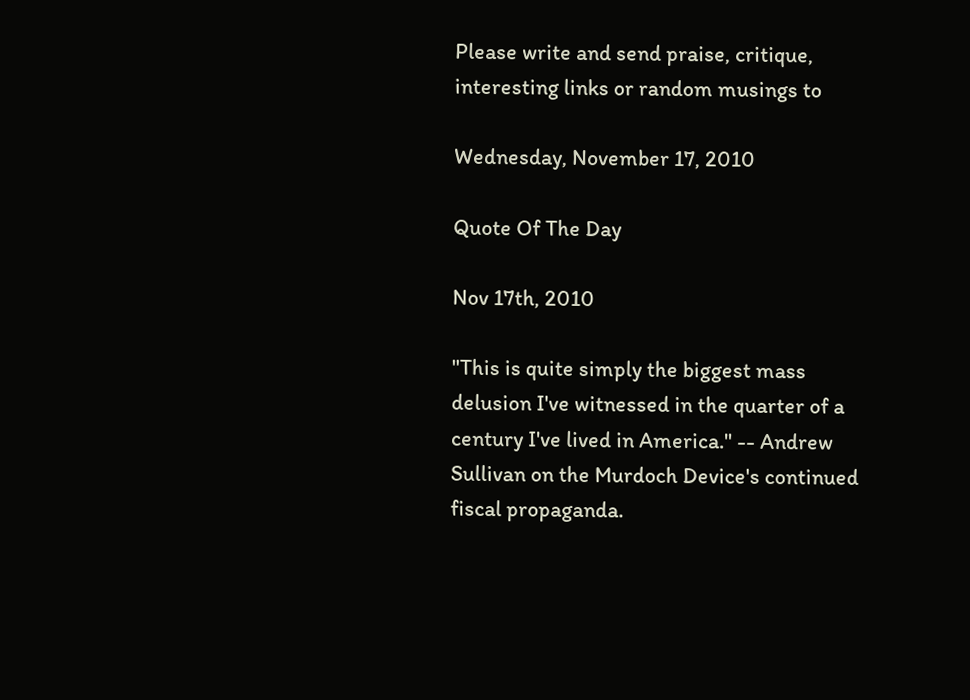Please write and send praise, critique, interesting links or random musings to

Wednesday, November 17, 2010

Quote Of The Day

Nov 17th, 2010

"This is quite simply the biggest mass delusion I've witnessed in the quarter of a century I've lived in America." -- Andrew Sullivan on the Murdoch Device's continued fiscal propaganda.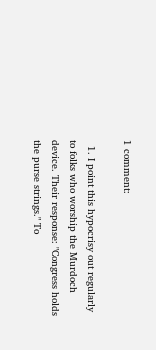1 comment:

  1. I point this hypocrisy out regularly to folks who worship the Murdoch device. Their response: "Congress holds the purse strings." To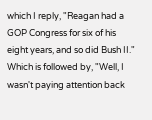which I reply, "Reagan had a GOP Congress for six of his eight years, and so did Bush II." Which is followed by, "Well, I wasn't paying attention back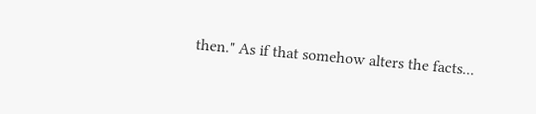then." As if that somehow alters the facts...